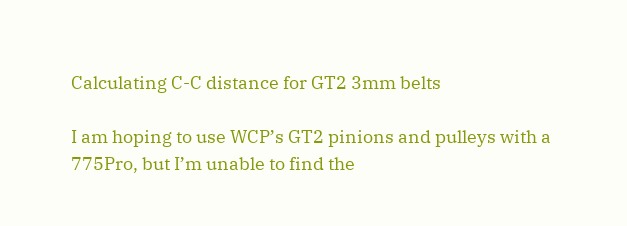Calculating C-C distance for GT2 3mm belts

I am hoping to use WCP’s GT2 pinions and pulleys with a 775Pro, but I’m unable to find the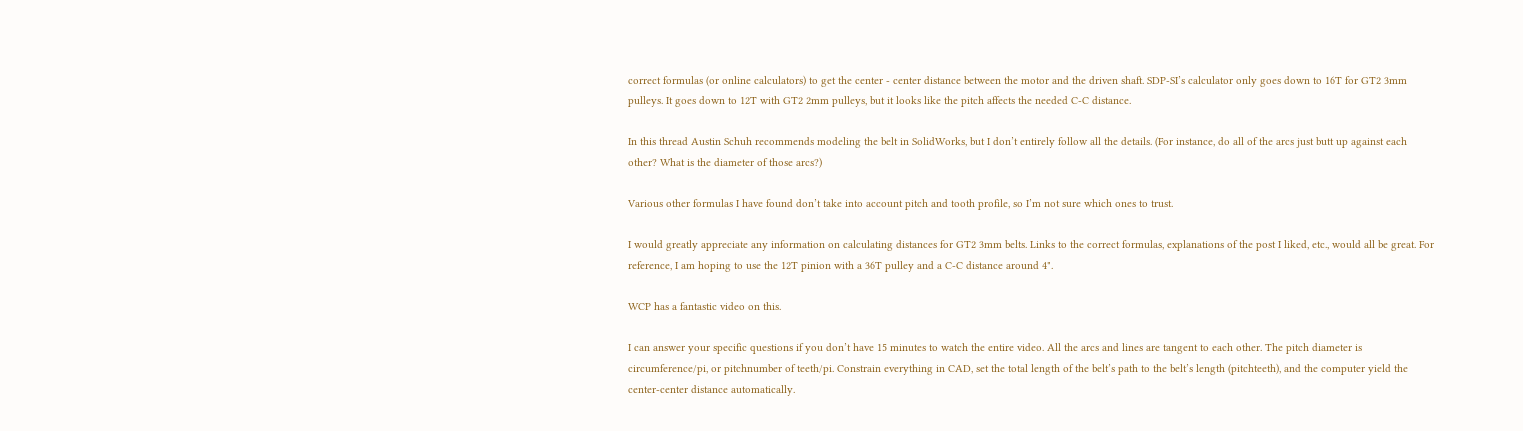correct formulas (or online calculators) to get the center - center distance between the motor and the driven shaft. SDP-SI’s calculator only goes down to 16T for GT2 3mm pulleys. It goes down to 12T with GT2 2mm pulleys, but it looks like the pitch affects the needed C-C distance.

In this thread Austin Schuh recommends modeling the belt in SolidWorks, but I don’t entirely follow all the details. (For instance, do all of the arcs just butt up against each other? What is the diameter of those arcs?)

Various other formulas I have found don’t take into account pitch and tooth profile, so I’m not sure which ones to trust.

I would greatly appreciate any information on calculating distances for GT2 3mm belts. Links to the correct formulas, explanations of the post I liked, etc., would all be great. For reference, I am hoping to use the 12T pinion with a 36T pulley and a C-C distance around 4".

WCP has a fantastic video on this.

I can answer your specific questions if you don’t have 15 minutes to watch the entire video. All the arcs and lines are tangent to each other. The pitch diameter is circumference/pi, or pitchnumber of teeth/pi. Constrain everything in CAD, set the total length of the belt’s path to the belt’s length (pitchteeth), and the computer yield the center-center distance automatically.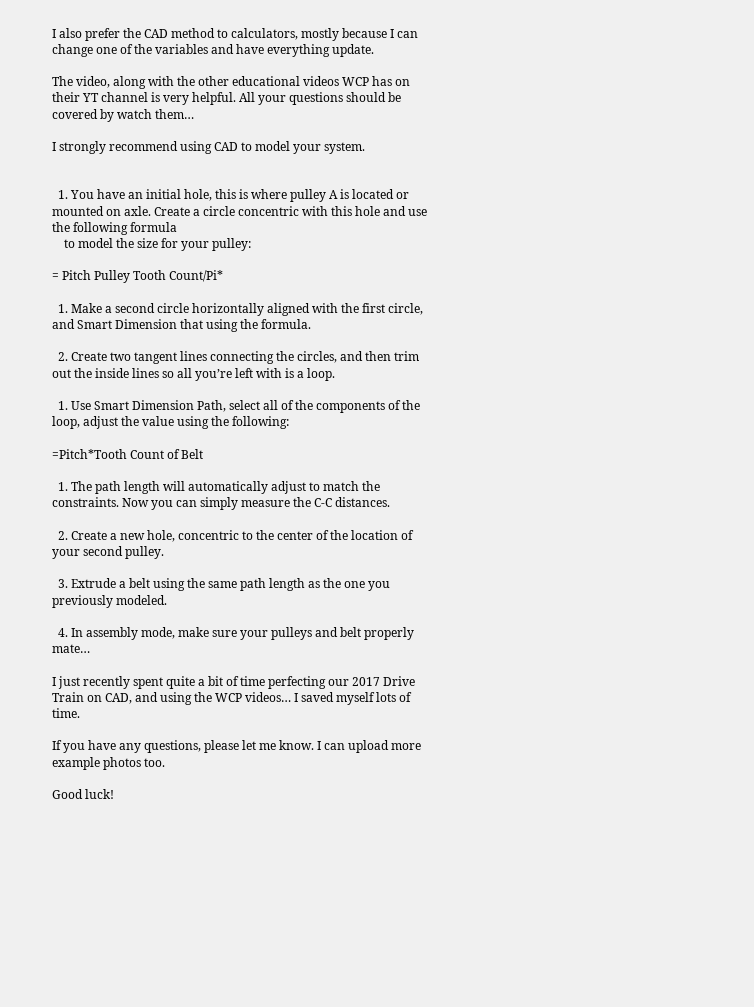I also prefer the CAD method to calculators, mostly because I can change one of the variables and have everything update.

The video, along with the other educational videos WCP has on their YT channel is very helpful. All your questions should be covered by watch them…

I strongly recommend using CAD to model your system.


  1. You have an initial hole, this is where pulley A is located or mounted on axle. Create a circle concentric with this hole and use the following formula
    to model the size for your pulley:

= Pitch Pulley Tooth Count/Pi*

  1. Make a second circle horizontally aligned with the first circle, and Smart Dimension that using the formula.

  2. Create two tangent lines connecting the circles, and then trim out the inside lines so all you’re left with is a loop.

  1. Use Smart Dimension Path, select all of the components of the loop, adjust the value using the following:

=Pitch*Tooth Count of Belt

  1. The path length will automatically adjust to match the constraints. Now you can simply measure the C-C distances.

  2. Create a new hole, concentric to the center of the location of your second pulley.

  3. Extrude a belt using the same path length as the one you previously modeled.

  4. In assembly mode, make sure your pulleys and belt properly mate…

I just recently spent quite a bit of time perfecting our 2017 Drive Train on CAD, and using the WCP videos… I saved myself lots of time.

If you have any questions, please let me know. I can upload more example photos too.

Good luck!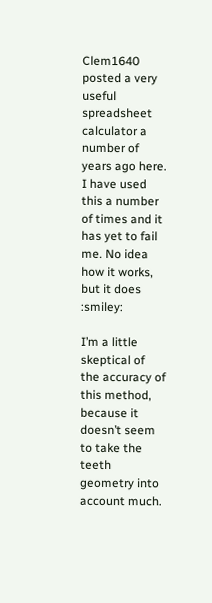Clem1640 posted a very useful spreadsheet calculator a number of years ago here. I have used this a number of times and it has yet to fail me. No idea how it works, but it does :smiley:

I’m a little skeptical of the accuracy of this method, because it doesn’t seem to take the teeth geometry into account much.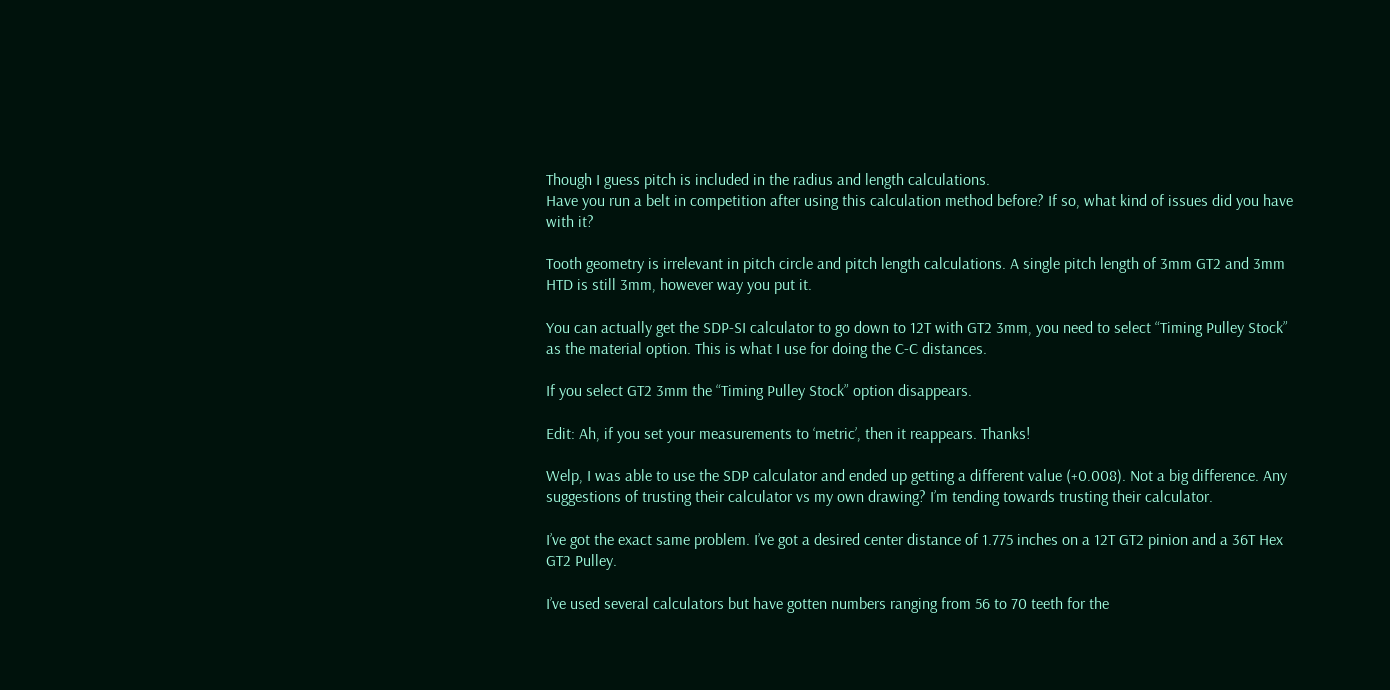Though I guess pitch is included in the radius and length calculations.
Have you run a belt in competition after using this calculation method before? If so, what kind of issues did you have with it?

Tooth geometry is irrelevant in pitch circle and pitch length calculations. A single pitch length of 3mm GT2 and 3mm HTD is still 3mm, however way you put it.

You can actually get the SDP-SI calculator to go down to 12T with GT2 3mm, you need to select “Timing Pulley Stock” as the material option. This is what I use for doing the C-C distances.

If you select GT2 3mm the “Timing Pulley Stock” option disappears.

Edit: Ah, if you set your measurements to ‘metric’, then it reappears. Thanks!

Welp, I was able to use the SDP calculator and ended up getting a different value (+0.008). Not a big difference. Any suggestions of trusting their calculator vs my own drawing? I’m tending towards trusting their calculator.

I’ve got the exact same problem. I’ve got a desired center distance of 1.775 inches on a 12T GT2 pinion and a 36T Hex GT2 Pulley.

I’ve used several calculators but have gotten numbers ranging from 56 to 70 teeth for the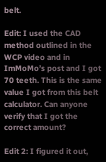belt.

Edit: I used the CAD method outlined in the WCP video and in ImMoMo’s post and I got 70 teeth. This is the same value I got from this belt calculator. Can anyone verify that I got the correct amount?

Edit 2: I figured it out,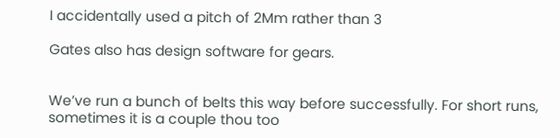I accidentally used a pitch of 2Mm rather than 3

Gates also has design software for gears.


We’ve run a bunch of belts this way before successfully. For short runs, sometimes it is a couple thou too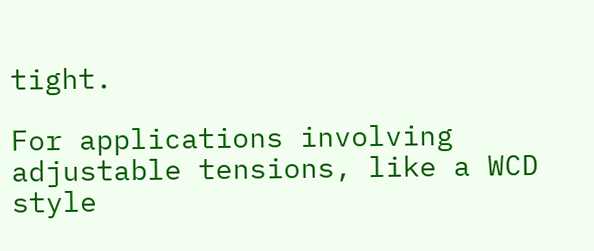tight.

For applications involving adjustable tensions, like a WCD style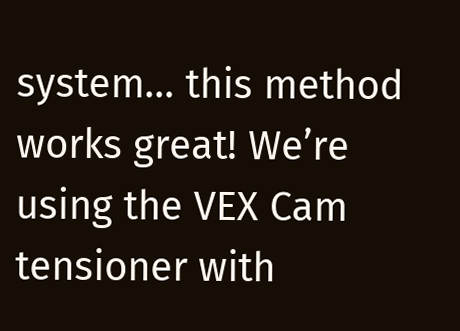system… this method works great! We’re using the VEX Cam tensioner with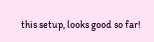this setup, looks good so far!